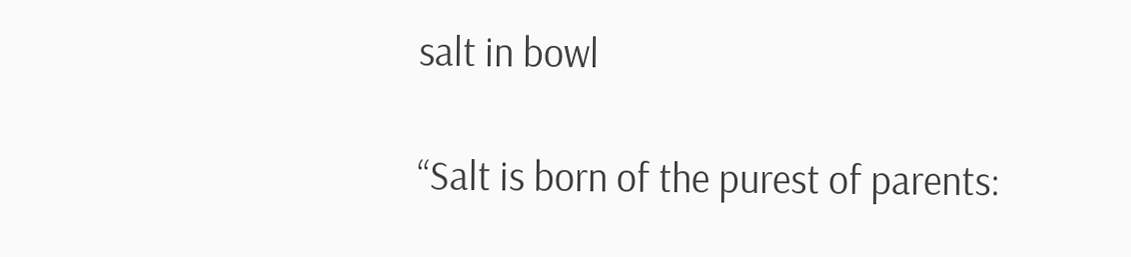salt in bowl

“Salt is born of the purest of parents: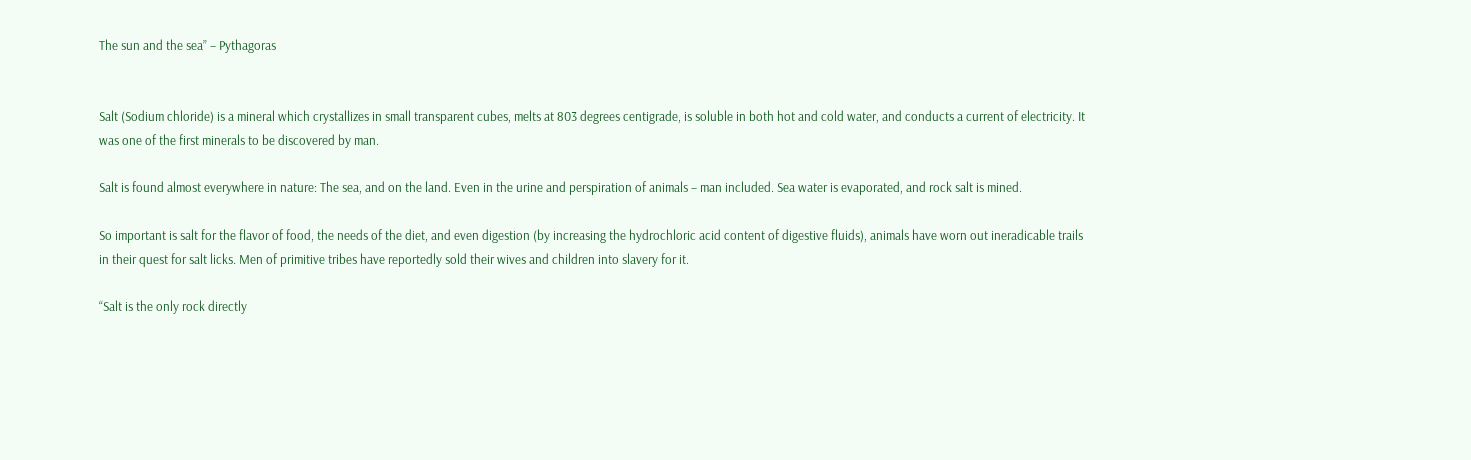The sun and the sea” – Pythagoras


Salt (Sodium chloride) is a mineral which crystallizes in small transparent cubes, melts at 803 degrees centigrade, is soluble in both hot and cold water, and conducts a current of electricity. It was one of the first minerals to be discovered by man.

Salt is found almost everywhere in nature: The sea, and on the land. Even in the urine and perspiration of animals – man included. Sea water is evaporated, and rock salt is mined.

So important is salt for the flavor of food, the needs of the diet, and even digestion (by increasing the hydrochloric acid content of digestive fluids), animals have worn out ineradicable trails in their quest for salt licks. Men of primitive tribes have reportedly sold their wives and children into slavery for it.

“Salt is the only rock directly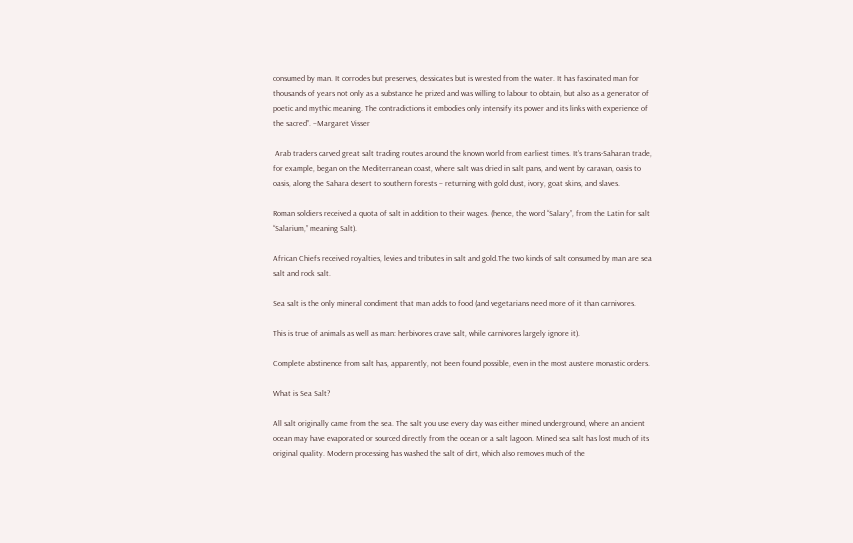consumed by man. It corrodes but preserves, dessicates but is wrested from the water. It has fascinated man for thousands of years not only as a substance he prized and was willing to labour to obtain, but also as a generator of poetic and mythic meaning. The contradictions it embodies only intensify its power and its links with experience of the sacred”. –Margaret Visser

 Arab traders carved great salt trading routes around the known world from earliest times. It’s trans-Saharan trade, for example, began on the Mediterranean coast, where salt was dried in salt pans, and went by caravan, oasis to oasis, along the Sahara desert to southern forests – returning with gold dust, ivory, goat skins, and slaves.

Roman soldiers received a quota of salt in addition to their wages. (hence, the word “Salary”, from the Latin for salt “Salarium,” meaning Salt).

African Chiefs received royalties, levies and tributes in salt and gold.The two kinds of salt consumed by man are sea salt and rock salt.

Sea salt is the only mineral condiment that man adds to food (and vegetarians need more of it than carnivores.

This is true of animals as well as man: herbivores crave salt, while carnivores largely ignore it).

Complete abstinence from salt has, apparently, not been found possible, even in the most austere monastic orders.

What is Sea Salt?

All salt originally came from the sea. The salt you use every day was either mined underground, where an ancient ocean may have evaporated or sourced directly from the ocean or a salt lagoon. Mined sea salt has lost much of its original quality. Modern processing has washed the salt of dirt, which also removes much of the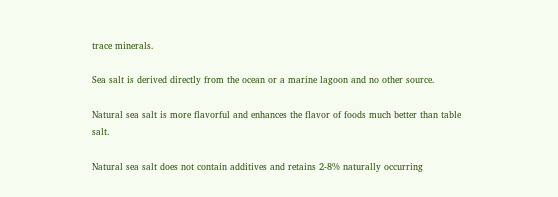trace minerals.

Sea salt is derived directly from the ocean or a marine lagoon and no other source.

Natural sea salt is more flavorful and enhances the flavor of foods much better than table salt.

Natural sea salt does not contain additives and retains 2-8% naturally occurring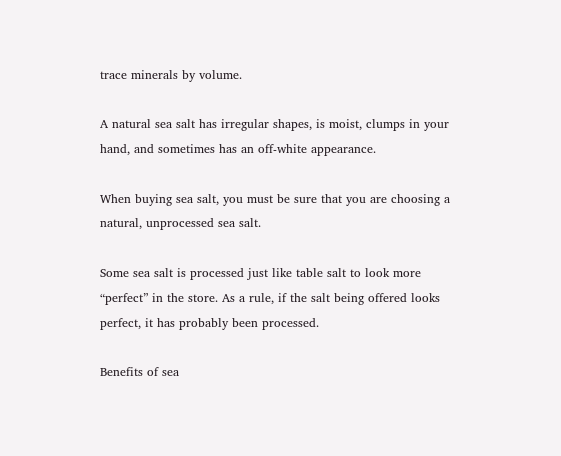trace minerals by volume.

A natural sea salt has irregular shapes, is moist, clumps in your hand, and sometimes has an off-white appearance.

When buying sea salt, you must be sure that you are choosing a natural, unprocessed sea salt.

Some sea salt is processed just like table salt to look more “perfect” in the store. As a rule, if the salt being offered looks perfect, it has probably been processed.

Benefits of sea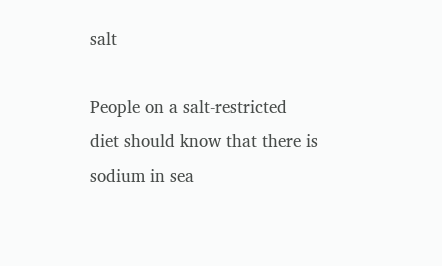salt

People on a salt-restricted diet should know that there is sodium in sea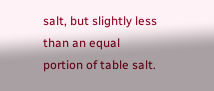salt, but slightly less than an equal portion of table salt.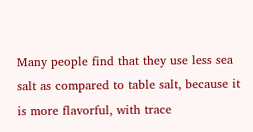Many people find that they use less sea salt as compared to table salt, because it is more flavorful, with trace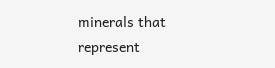minerals that represent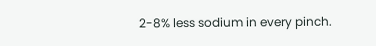2-8% less sodium in every pinch.